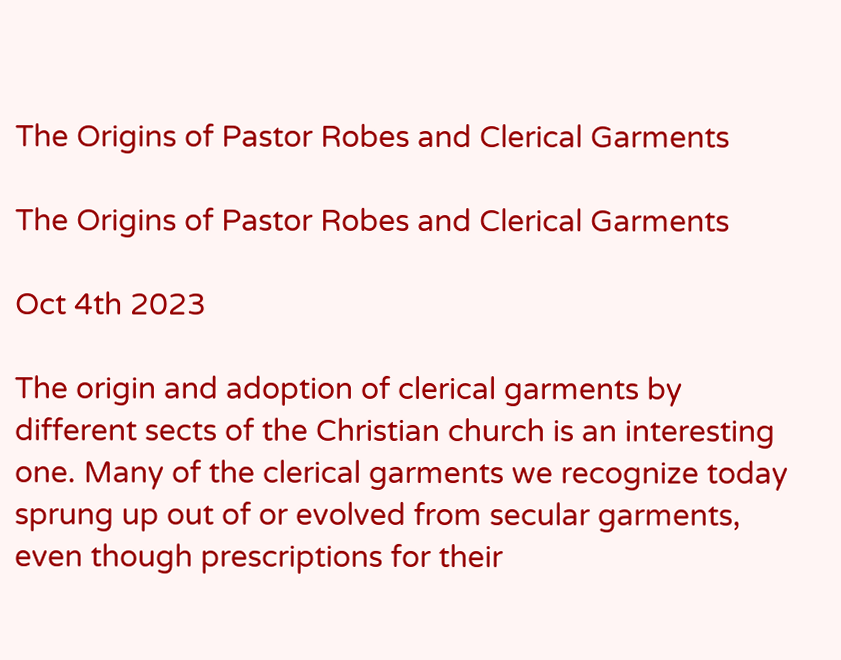The Origins of Pastor Robes and Clerical Garments

The Origins of Pastor Robes and Clerical Garments

Oct 4th 2023

The origin and adoption of clerical garments by different sects of the Christian church is an interesting one. Many of the clerical garments we recognize today sprung up out of or evolved from secular garments, even though prescriptions for their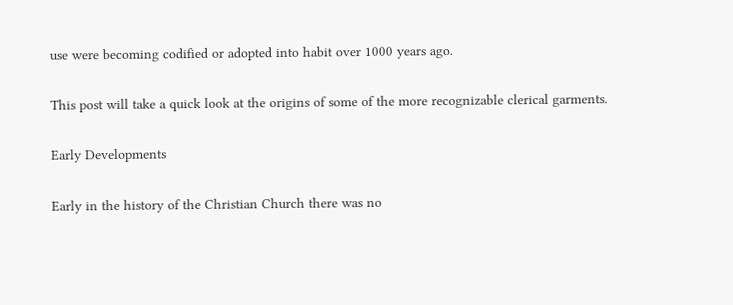use were becoming codified or adopted into habit over 1000 years ago.

This post will take a quick look at the origins of some of the more recognizable clerical garments.

Early Developments

Early in the history of the Christian Church there was no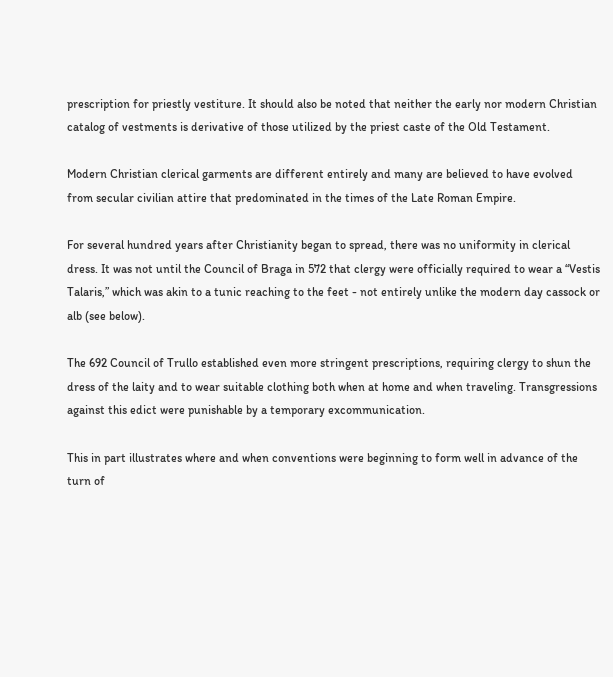prescription for priestly vestiture. It should also be noted that neither the early nor modern Christian catalog of vestments is derivative of those utilized by the priest caste of the Old Testament.

Modern Christian clerical garments are different entirely and many are believed to have evolved from secular civilian attire that predominated in the times of the Late Roman Empire.

For several hundred years after Christianity began to spread, there was no uniformity in clerical dress. It was not until the Council of Braga in 572 that clergy were officially required to wear a “Vestis Talaris,” which was akin to a tunic reaching to the feet - not entirely unlike the modern day cassock or alb (see below).

The 692 Council of Trullo established even more stringent prescriptions, requiring clergy to shun the dress of the laity and to wear suitable clothing both when at home and when traveling. Transgressions against this edict were punishable by a temporary excommunication.

This in part illustrates where and when conventions were beginning to form well in advance of the turn of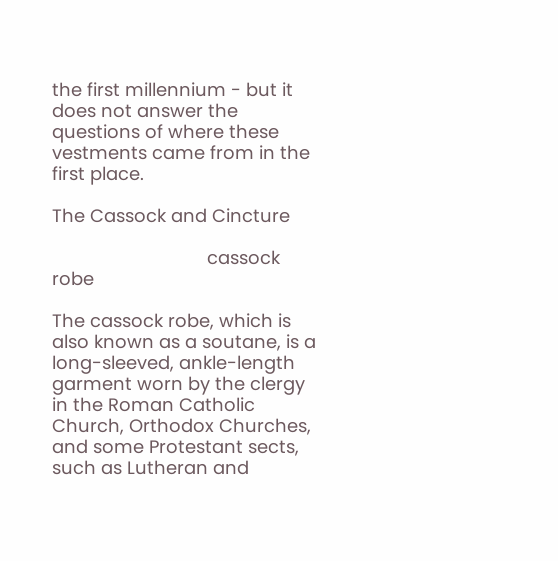the first millennium - but it does not answer the questions of where these vestments came from in the first place.

The Cassock and Cincture

                               cassock robe

The cassock robe, which is also known as a soutane, is a long-sleeved, ankle-length garment worn by the clergy in the Roman Catholic Church, Orthodox Churches, and some Protestant sects, such as Lutheran and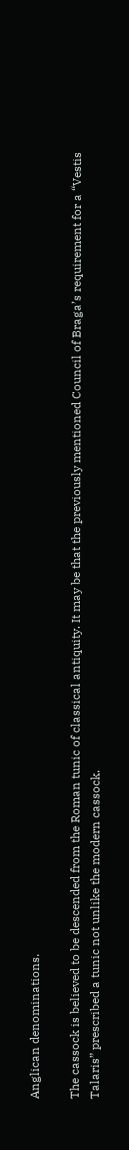Anglican denominations.

The cassock is believed to be descended from the Roman tunic of classical antiquity. It may be that the previously mentioned Council of Braga’s requirement for a “Vestis Talaris” prescribed a tunic not unlike the modern cassock.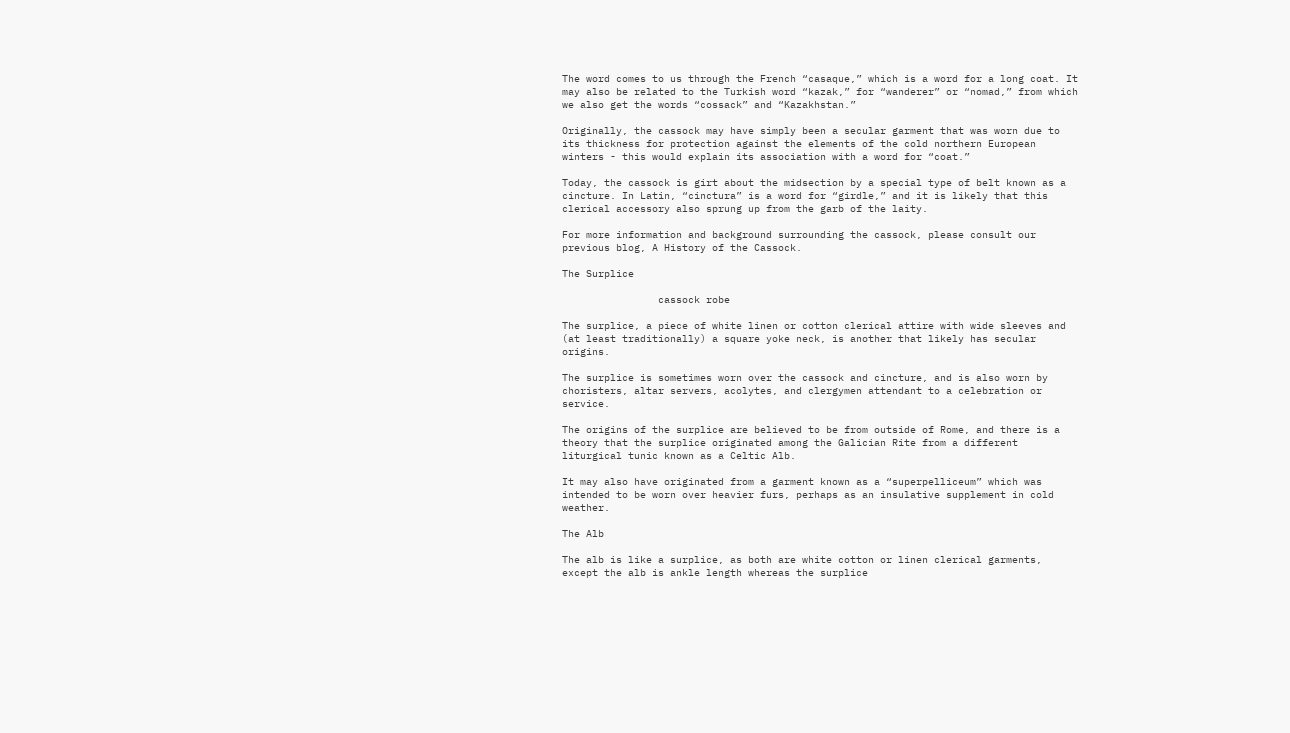The word comes to us through the French “casaque,” which is a word for a long coat. It may also be related to the Turkish word “kazak,” for “wanderer” or “nomad,” from which we also get the words “cossack” and “Kazakhstan.”

Originally, the cassock may have simply been a secular garment that was worn due to its thickness for protection against the elements of the cold northern European winters - this would explain its association with a word for “coat.”

Today, the cassock is girt about the midsection by a special type of belt known as a cincture. In Latin, “cinctura” is a word for “girdle,” and it is likely that this clerical accessory also sprung up from the garb of the laity.

For more information and background surrounding the cassock, please consult our previous blog, A History of the Cassock.

The Surplice

                cassock robe

The surplice, a piece of white linen or cotton clerical attire with wide sleeves and (at least traditionally) a square yoke neck, is another that likely has secular origins.

The surplice is sometimes worn over the cassock and cincture, and is also worn by choristers, altar servers, acolytes, and clergymen attendant to a celebration or service.

The origins of the surplice are believed to be from outside of Rome, and there is a theory that the surplice originated among the Galician Rite from a different liturgical tunic known as a Celtic Alb.

It may also have originated from a garment known as a “superpelliceum” which was intended to be worn over heavier furs, perhaps as an insulative supplement in cold weather.

The Alb

The alb is like a surplice, as both are white cotton or linen clerical garments, except the alb is ankle length whereas the surplice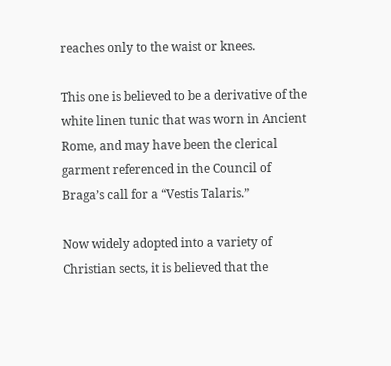reaches only to the waist or knees.

This one is believed to be a derivative of the white linen tunic that was worn in Ancient Rome, and may have been the clerical garment referenced in the Council of Braga’s call for a “Vestis Talaris.”

Now widely adopted into a variety of Christian sects, it is believed that the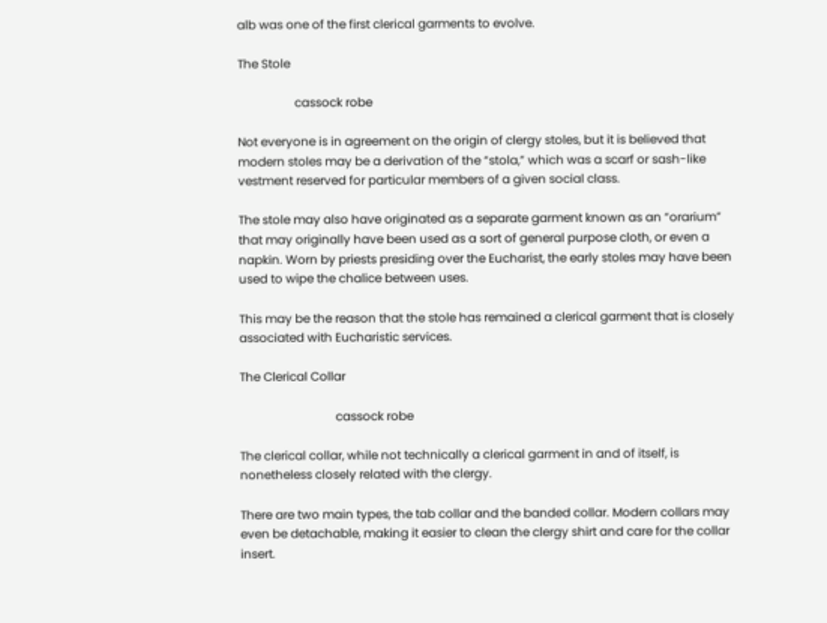alb was one of the first clerical garments to evolve.

The Stole

                   cassock robe

Not everyone is in agreement on the origin of clergy stoles, but it is believed that modern stoles may be a derivation of the “stola,” which was a scarf or sash-like vestment reserved for particular members of a given social class.

The stole may also have originated as a separate garment known as an “orarium” that may originally have been used as a sort of general purpose cloth, or even a napkin. Worn by priests presiding over the Eucharist, the early stoles may have been used to wipe the chalice between uses.

This may be the reason that the stole has remained a clerical garment that is closely associated with Eucharistic services.

The Clerical Collar

                                cassock robe

The clerical collar, while not technically a clerical garment in and of itself, is nonetheless closely related with the clergy.

There are two main types, the tab collar and the banded collar. Modern collars may even be detachable, making it easier to clean the clergy shirt and care for the collar insert.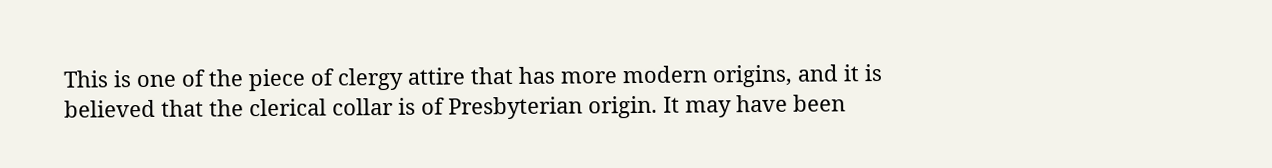This is one of the piece of clergy attire that has more modern origins, and it is believed that the clerical collar is of Presbyterian origin. It may have been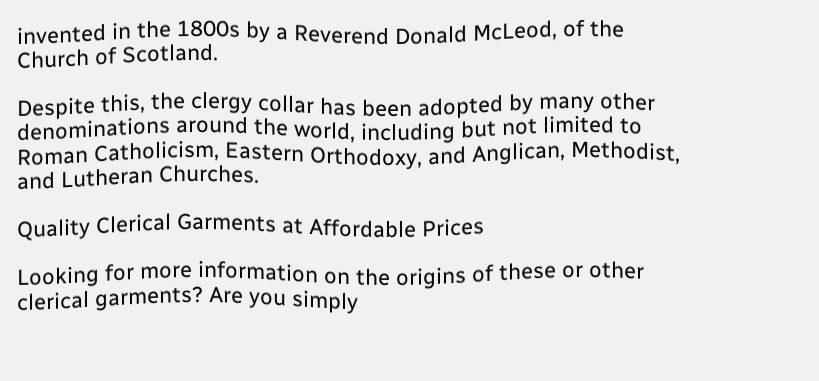invented in the 1800s by a Reverend Donald McLeod, of the Church of Scotland.

Despite this, the clergy collar has been adopted by many other denominations around the world, including but not limited to Roman Catholicism, Eastern Orthodoxy, and Anglican, Methodist, and Lutheran Churches.

Quality Clerical Garments at Affordable Prices

Looking for more information on the origins of these or other clerical garments? Are you simply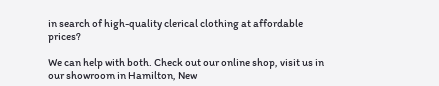in search of high-quality clerical clothing at affordable prices?

We can help with both. Check out our online shop, visit us in our showroom in Hamilton, New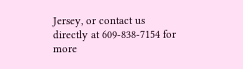Jersey, or contact us directly at 609-838-7154 for more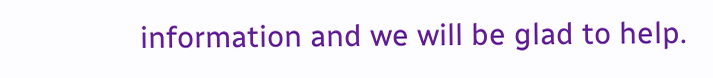information and we will be glad to help.